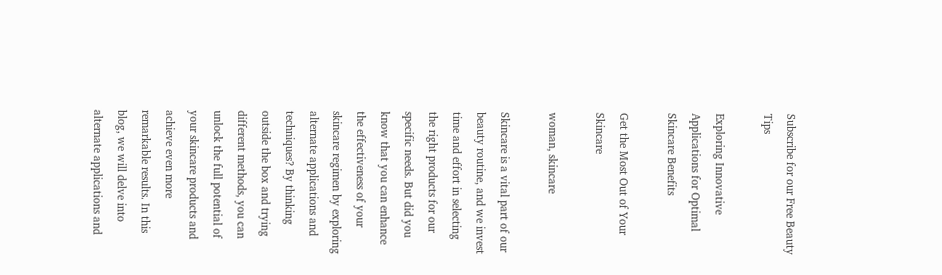Subscribe for our Free Beauty Tips

Exploring Innovative Applications for Optimal Skincare Benefits

Get the Most Out of Your Skincare

woman, skincare

Skincare is a vital part of our beauty routine, and we invest time and effort in selecting the right products for our specific needs. But did you know that you can enhance the effectiveness of your skincare regimen by exploring alternate applications and techniques? By thinking outside the box and trying different methods, you can unlock the full potential of your skincare products and achieve even more remarkable results. In this blog, we will delve into alternate applications and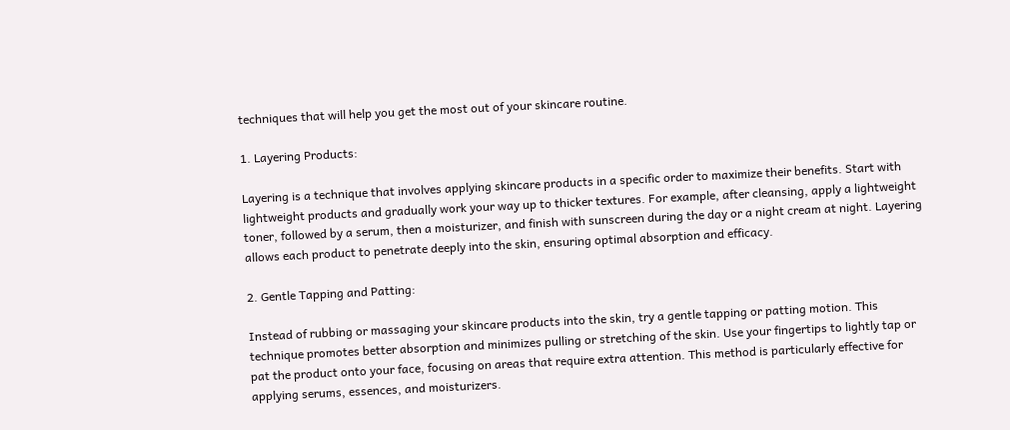techniques that will help you get the most out of your skincare routine.

1. Layering Products:

Layering is a technique that involves applying skincare products in a specific order to maximize their benefits. Start with lightweight products and gradually work your way up to thicker textures. For example, after cleansing, apply a lightweight toner, followed by a serum, then a moisturizer, and finish with sunscreen during the day or a night cream at night. Layering allows each product to penetrate deeply into the skin, ensuring optimal absorption and efficacy.

2. Gentle Tapping and Patting:

Instead of rubbing or massaging your skincare products into the skin, try a gentle tapping or patting motion. This technique promotes better absorption and minimizes pulling or stretching of the skin. Use your fingertips to lightly tap or pat the product onto your face, focusing on areas that require extra attention. This method is particularly effective for applying serums, essences, and moisturizers.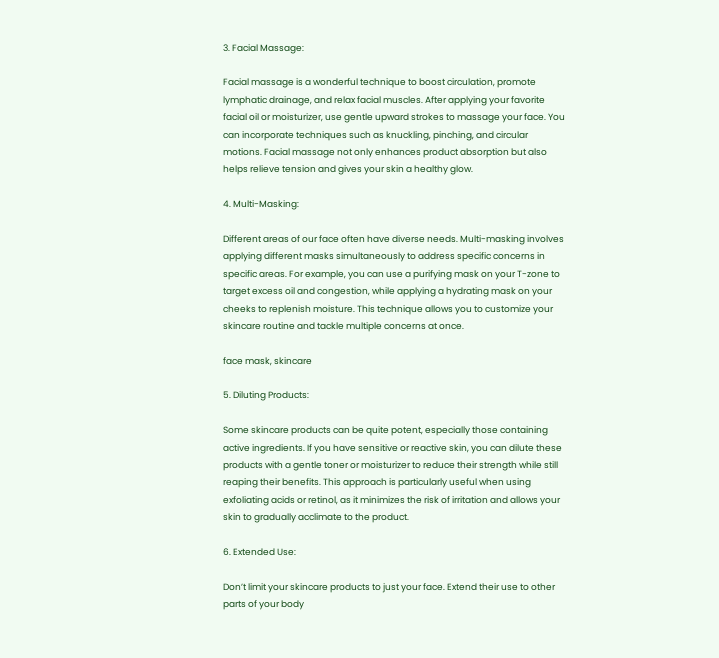3. Facial Massage:

Facial massage is a wonderful technique to boost circulation, promote lymphatic drainage, and relax facial muscles. After applying your favorite facial oil or moisturizer, use gentle upward strokes to massage your face. You can incorporate techniques such as knuckling, pinching, and circular motions. Facial massage not only enhances product absorption but also helps relieve tension and gives your skin a healthy glow.

4. Multi-Masking:

Different areas of our face often have diverse needs. Multi-masking involves applying different masks simultaneously to address specific concerns in specific areas. For example, you can use a purifying mask on your T-zone to target excess oil and congestion, while applying a hydrating mask on your cheeks to replenish moisture. This technique allows you to customize your skincare routine and tackle multiple concerns at once.

face mask, skincare

5. Diluting Products:

Some skincare products can be quite potent, especially those containing active ingredients. If you have sensitive or reactive skin, you can dilute these products with a gentle toner or moisturizer to reduce their strength while still reaping their benefits. This approach is particularly useful when using exfoliating acids or retinol, as it minimizes the risk of irritation and allows your skin to gradually acclimate to the product.

6. Extended Use:

Don’t limit your skincare products to just your face. Extend their use to other parts of your body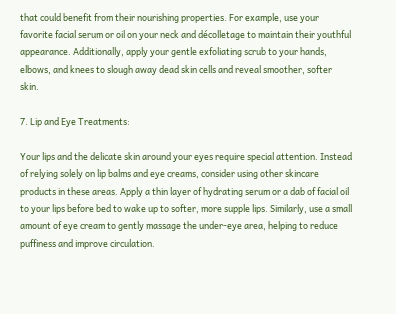that could benefit from their nourishing properties. For example, use your favorite facial serum or oil on your neck and décolletage to maintain their youthful appearance. Additionally, apply your gentle exfoliating scrub to your hands, elbows, and knees to slough away dead skin cells and reveal smoother, softer skin.

7. Lip and Eye Treatments:

Your lips and the delicate skin around your eyes require special attention. Instead of relying solely on lip balms and eye creams, consider using other skincare products in these areas. Apply a thin layer of hydrating serum or a dab of facial oil to your lips before bed to wake up to softer, more supple lips. Similarly, use a small amount of eye cream to gently massage the under-eye area, helping to reduce puffiness and improve circulation.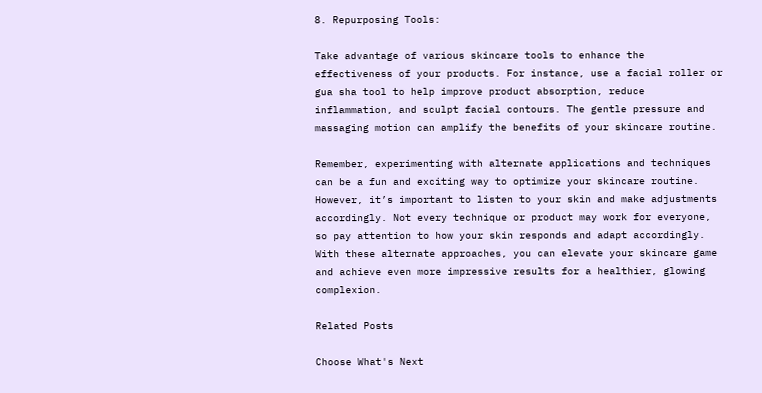8. Repurposing Tools:

Take advantage of various skincare tools to enhance the effectiveness of your products. For instance, use a facial roller or gua sha tool to help improve product absorption, reduce inflammation, and sculpt facial contours. The gentle pressure and massaging motion can amplify the benefits of your skincare routine.

Remember, experimenting with alternate applications and techniques can be a fun and exciting way to optimize your skincare routine. However, it’s important to listen to your skin and make adjustments accordingly. Not every technique or product may work for everyone, so pay attention to how your skin responds and adapt accordingly. With these alternate approaches, you can elevate your skincare game and achieve even more impressive results for a healthier, glowing complexion.

Related Posts

Choose What's Next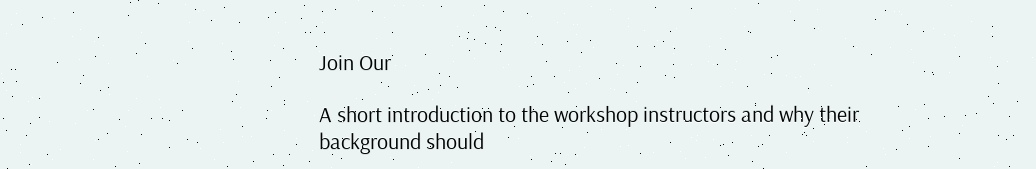Join Our

A short introduction to the workshop instructors and why their background should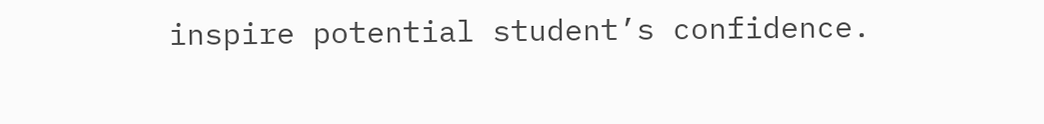inspire potential student’s confidence.